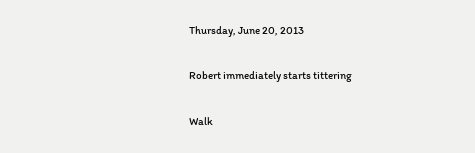Thursday, June 20, 2013

Robert immediately starts tittering

Walk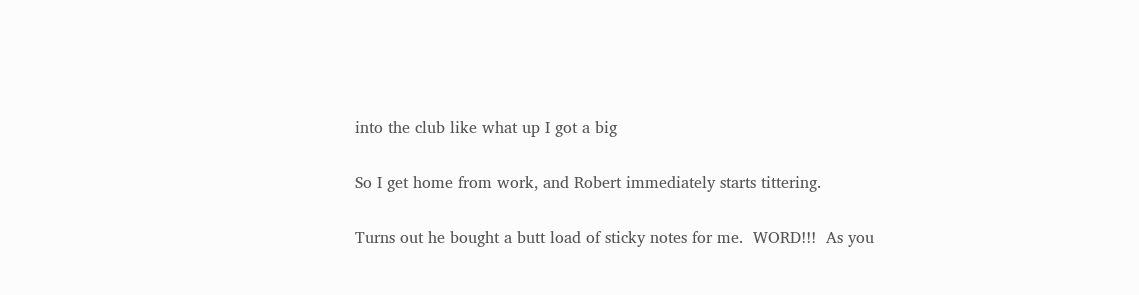into the club like what up I got a big

So I get home from work, and Robert immediately starts tittering.

Turns out he bought a butt load of sticky notes for me.  WORD!!!  As you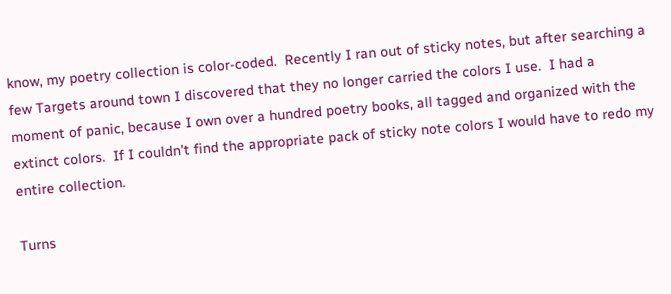know, my poetry collection is color-coded.  Recently I ran out of sticky notes, but after searching a few Targets around town I discovered that they no longer carried the colors I use.  I had a moment of panic, because I own over a hundred poetry books, all tagged and organized with the extinct colors.  If I couldn't find the appropriate pack of sticky note colors I would have to redo my entire collection.

Turns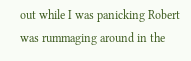out while I was panicking Robert was rummaging around in the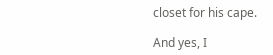closet for his cape.

And yes, I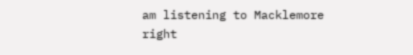am listening to Macklemore right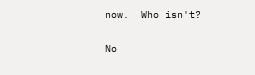now.  Who isn't?

No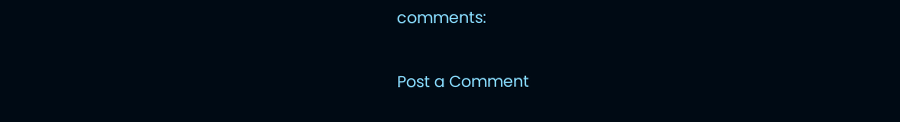comments:

Post a Comment